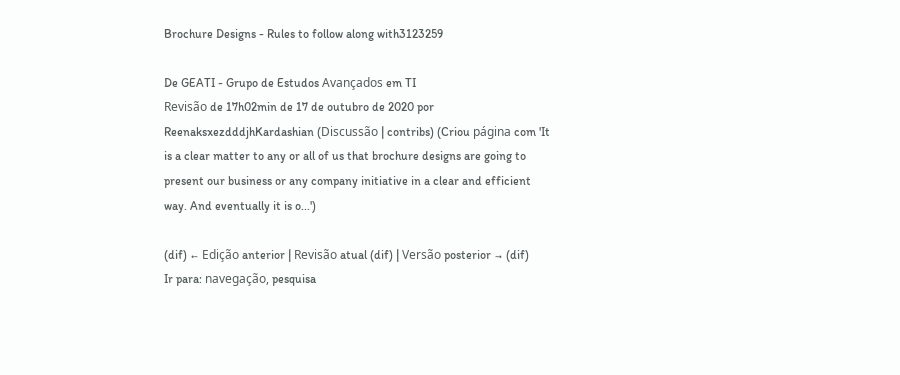Brochure Designs - Rules to follow along with3123259

De GEATI - Grupo de Estudos Avançados em TI
Revisão de 17h02min de 17 de outubro de 2020 por ReenaksxezdddjhKardashian (Discussão | contribs) (Criou página com 'It is a clear matter to any or all of us that brochure designs are going to present our business or any company initiative in a clear and efficient way. And eventually it is o...')

(dif) ← Edição anterior | Revisão atual (dif) | Versão posterior → (dif)
Ir para: navegação, pesquisa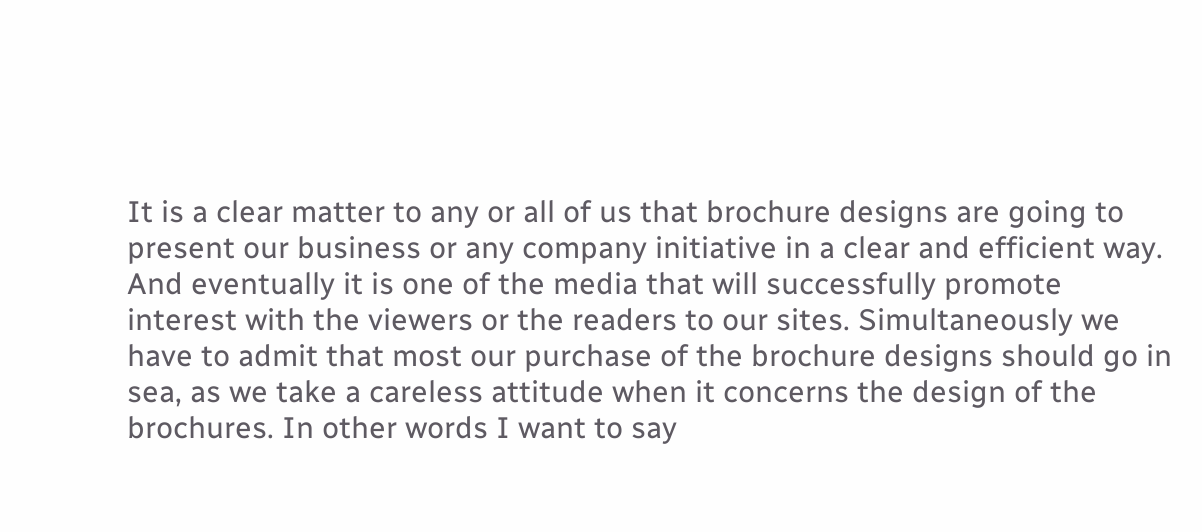It is a clear matter to any or all of us that brochure designs are going to present our business or any company initiative in a clear and efficient way. And eventually it is one of the media that will successfully promote interest with the viewers or the readers to our sites. Simultaneously we have to admit that most our purchase of the brochure designs should go in sea, as we take a careless attitude when it concerns the design of the brochures. In other words I want to say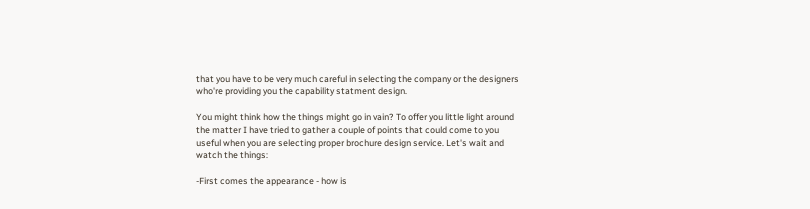that you have to be very much careful in selecting the company or the designers who're providing you the capability statment design.

You might think how the things might go in vain? To offer you little light around the matter I have tried to gather a couple of points that could come to you useful when you are selecting proper brochure design service. Let's wait and watch the things:

-First comes the appearance - how is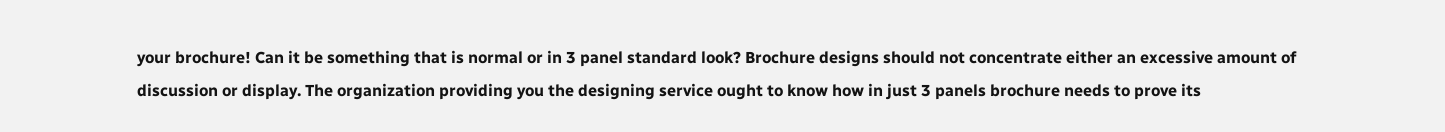your brochure! Can it be something that is normal or in 3 panel standard look? Brochure designs should not concentrate either an excessive amount of discussion or display. The organization providing you the designing service ought to know how in just 3 panels brochure needs to prove its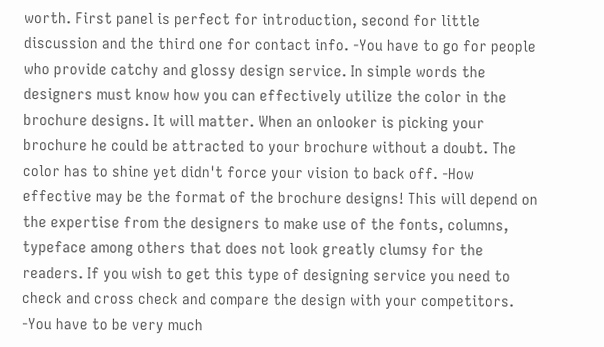worth. First panel is perfect for introduction, second for little discussion and the third one for contact info. -You have to go for people who provide catchy and glossy design service. In simple words the designers must know how you can effectively utilize the color in the brochure designs. It will matter. When an onlooker is picking your brochure he could be attracted to your brochure without a doubt. The color has to shine yet didn't force your vision to back off. -How effective may be the format of the brochure designs! This will depend on the expertise from the designers to make use of the fonts, columns, typeface among others that does not look greatly clumsy for the readers. If you wish to get this type of designing service you need to check and cross check and compare the design with your competitors. -You have to be very much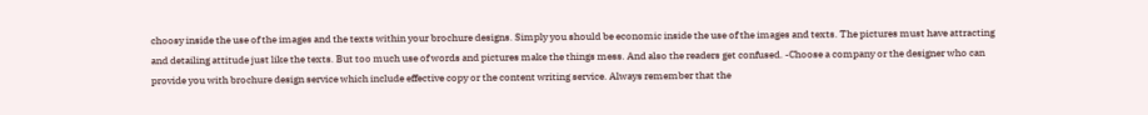choosy inside the use of the images and the texts within your brochure designs. Simply you should be economic inside the use of the images and texts. The pictures must have attracting and detailing attitude just like the texts. But too much use of words and pictures make the things mess. And also the readers get confused. -Choose a company or the designer who can provide you with brochure design service which include effective copy or the content writing service. Always remember that the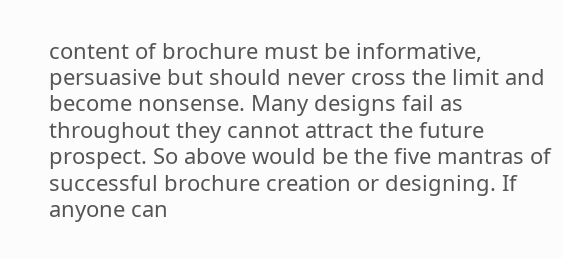content of brochure must be informative, persuasive but should never cross the limit and become nonsense. Many designs fail as throughout they cannot attract the future prospect. So above would be the five mantras of successful brochure creation or designing. If anyone can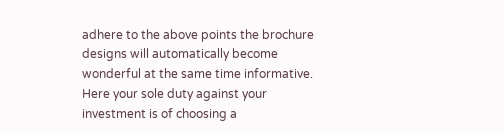adhere to the above points the brochure designs will automatically become wonderful at the same time informative. Here your sole duty against your investment is of choosing a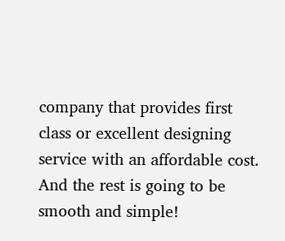company that provides first class or excellent designing service with an affordable cost. And the rest is going to be smooth and simple!